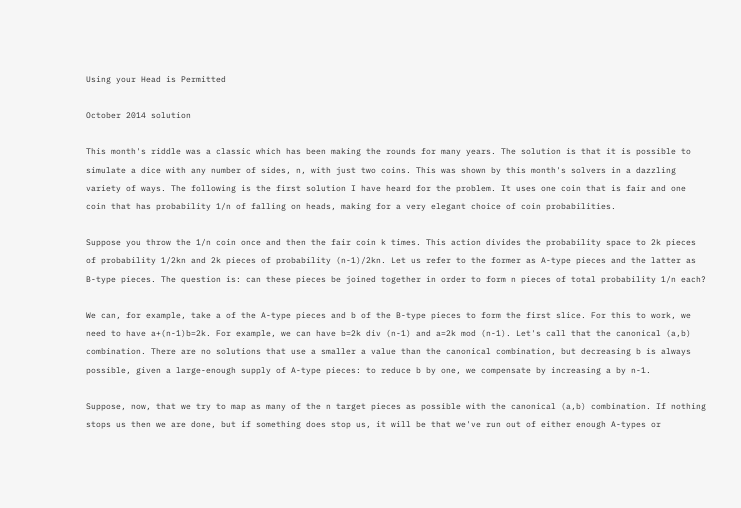Using your Head is Permitted

October 2014 solution

This month's riddle was a classic which has been making the rounds for many years. The solution is that it is possible to simulate a dice with any number of sides, n, with just two coins. This was shown by this month's solvers in a dazzling variety of ways. The following is the first solution I have heard for the problem. It uses one coin that is fair and one coin that has probability 1/n of falling on heads, making for a very elegant choice of coin probabilities.

Suppose you throw the 1/n coin once and then the fair coin k times. This action divides the probability space to 2k pieces of probability 1/2kn and 2k pieces of probability (n-1)/2kn. Let us refer to the former as A-type pieces and the latter as B-type pieces. The question is: can these pieces be joined together in order to form n pieces of total probability 1/n each?

We can, for example, take a of the A-type pieces and b of the B-type pieces to form the first slice. For this to work, we need to have a+(n-1)b=2k. For example, we can have b=2k div (n-1) and a=2k mod (n-1). Let's call that the canonical (a,b) combination. There are no solutions that use a smaller a value than the canonical combination, but decreasing b is always possible, given a large-enough supply of A-type pieces: to reduce b by one, we compensate by increasing a by n-1.

Suppose, now, that we try to map as many of the n target pieces as possible with the canonical (a,b) combination. If nothing stops us then we are done, but if something does stop us, it will be that we've run out of either enough A-types or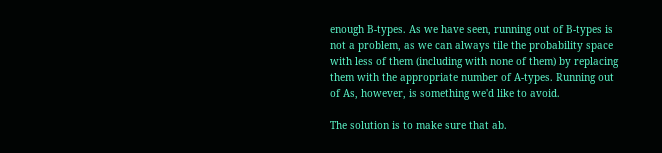enough B-types. As we have seen, running out of B-types is not a problem, as we can always tile the probability space with less of them (including with none of them) by replacing them with the appropriate number of A-types. Running out of As, however, is something we'd like to avoid.

The solution is to make sure that ab.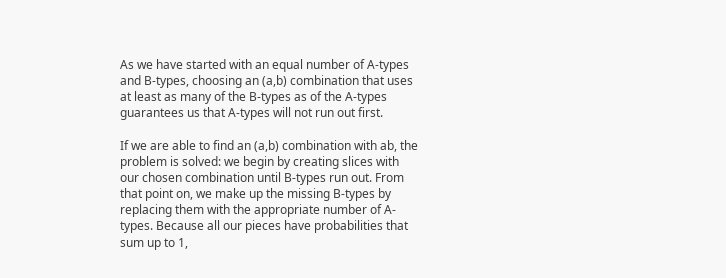As we have started with an equal number of A-types and B-types, choosing an (a,b) combination that uses at least as many of the B-types as of the A-types guarantees us that A-types will not run out first.

If we are able to find an (a,b) combination with ab, the problem is solved: we begin by creating slices with our chosen combination until B-types run out. From that point on, we make up the missing B-types by replacing them with the appropriate number of A-types. Because all our pieces have probabilities that sum up to 1,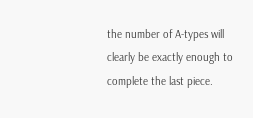the number of A-types will clearly be exactly enough to complete the last piece.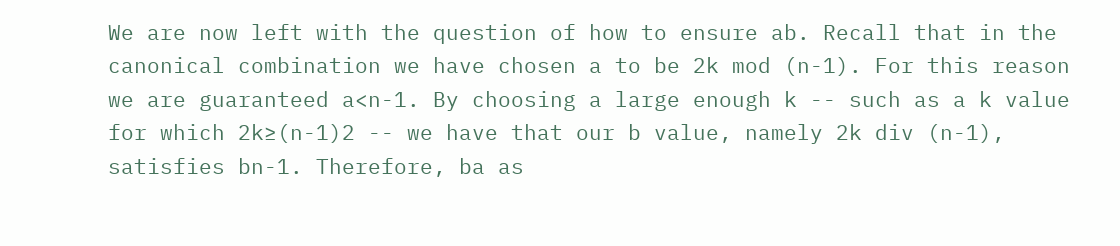We are now left with the question of how to ensure ab. Recall that in the canonical combination we have chosen a to be 2k mod (n-1). For this reason we are guaranteed a<n-1. By choosing a large enough k -- such as a k value for which 2k≥(n-1)2 -- we have that our b value, namely 2k div (n-1), satisfies bn-1. Therefore, ba as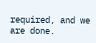required, and we are done.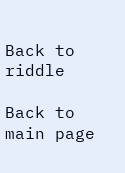Back to riddle

Back to main page